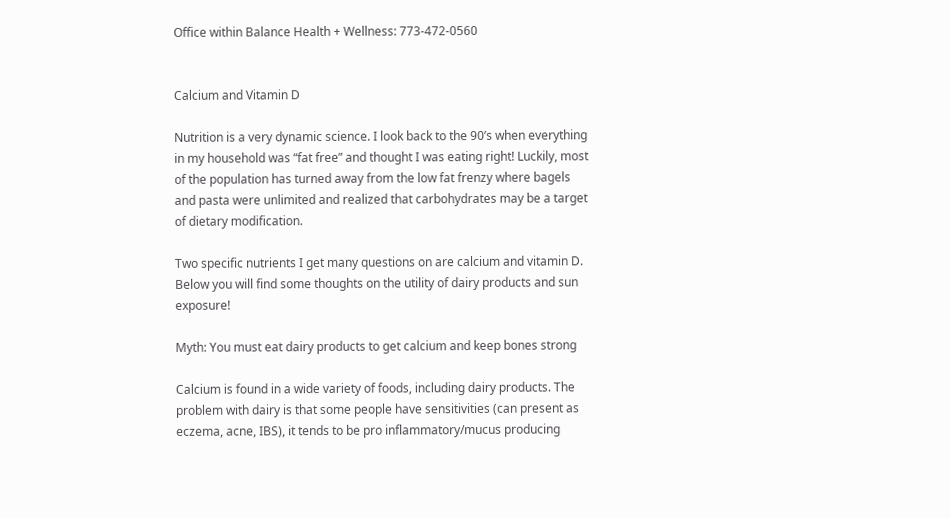Office within Balance Health + Wellness: 773-472-0560


Calcium and Vitamin D

Nutrition is a very dynamic science. I look back to the 90’s when everything in my household was “fat free” and thought I was eating right! Luckily, most of the population has turned away from the low fat frenzy where bagels and pasta were unlimited and realized that carbohydrates may be a target of dietary modification.

Two specific nutrients I get many questions on are calcium and vitamin D. Below you will find some thoughts on the utility of dairy products and sun exposure!

Myth: You must eat dairy products to get calcium and keep bones strong

Calcium is found in a wide variety of foods, including dairy products. The problem with dairy is that some people have sensitivities (can present as eczema, acne, IBS), it tends to be pro inflammatory/mucus producing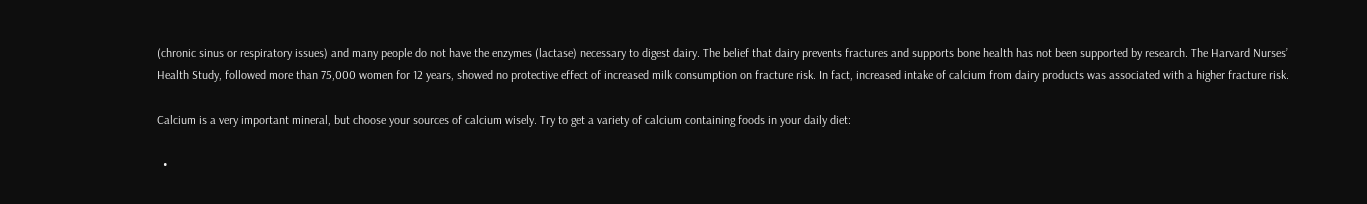(chronic sinus or respiratory issues) and many people do not have the enzymes (lactase) necessary to digest dairy. The belief that dairy prevents fractures and supports bone health has not been supported by research. The Harvard Nurses’ Health Study, followed more than 75,000 women for 12 years, showed no protective effect of increased milk consumption on fracture risk. In fact, increased intake of calcium from dairy products was associated with a higher fracture risk.

Calcium is a very important mineral, but choose your sources of calcium wisely. Try to get a variety of calcium containing foods in your daily diet:

  •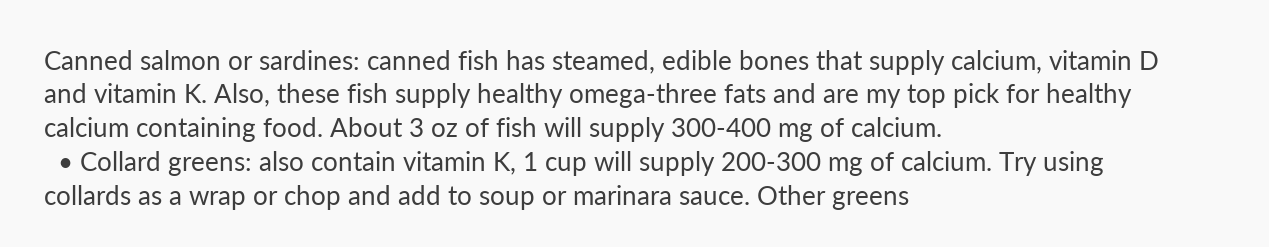Canned salmon or sardines: canned fish has steamed, edible bones that supply calcium, vitamin D and vitamin K. Also, these fish supply healthy omega-three fats and are my top pick for healthy calcium containing food. About 3 oz of fish will supply 300-400 mg of calcium.
  • Collard greens: also contain vitamin K, 1 cup will supply 200-300 mg of calcium. Try using collards as a wrap or chop and add to soup or marinara sauce. Other greens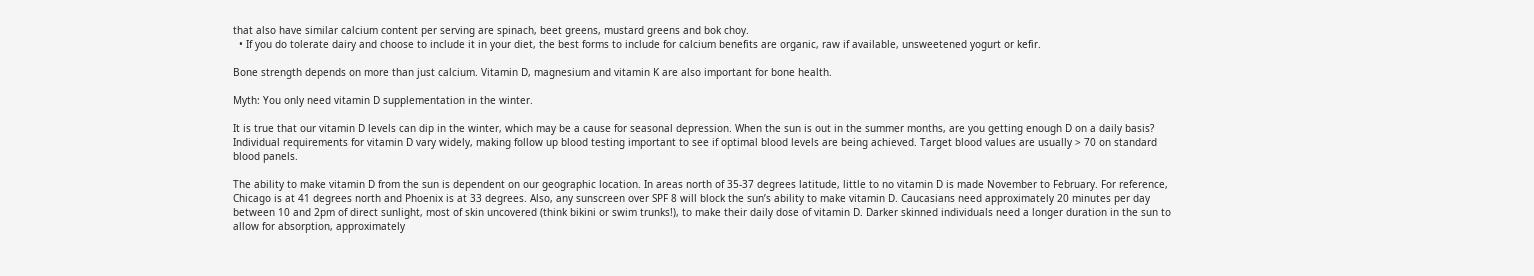that also have similar calcium content per serving are spinach, beet greens, mustard greens and bok choy.
  • If you do tolerate dairy and choose to include it in your diet, the best forms to include for calcium benefits are organic, raw if available, unsweetened yogurt or kefir.

Bone strength depends on more than just calcium. Vitamin D, magnesium and vitamin K are also important for bone health.

Myth: You only need vitamin D supplementation in the winter.

It is true that our vitamin D levels can dip in the winter, which may be a cause for seasonal depression. When the sun is out in the summer months, are you getting enough D on a daily basis? Individual requirements for vitamin D vary widely, making follow up blood testing important to see if optimal blood levels are being achieved. Target blood values are usually > 70 on standard blood panels.

The ability to make vitamin D from the sun is dependent on our geographic location. In areas north of 35-37 degrees latitude, little to no vitamin D is made November to February. For reference, Chicago is at 41 degrees north and Phoenix is at 33 degrees. Also, any sunscreen over SPF 8 will block the sun’s ability to make vitamin D. Caucasians need approximately 20 minutes per day between 10 and 2pm of direct sunlight, most of skin uncovered (think bikini or swim trunks!), to make their daily dose of vitamin D. Darker skinned individuals need a longer duration in the sun to allow for absorption, approximately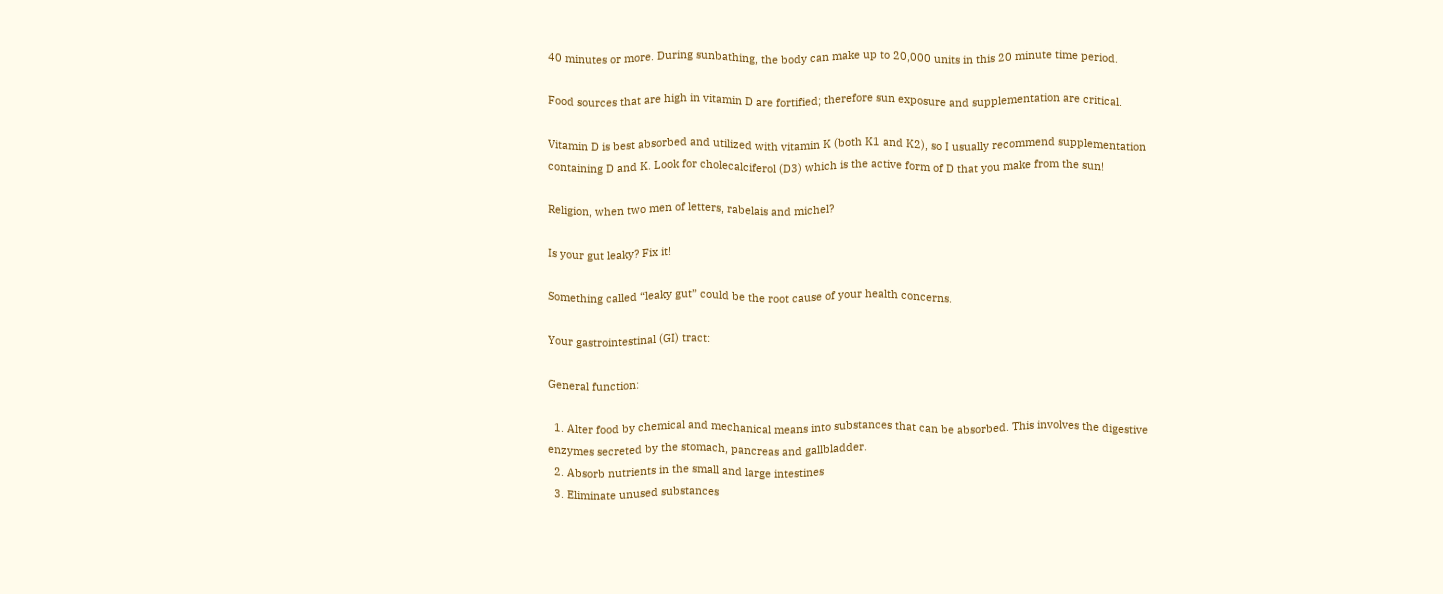40 minutes or more. During sunbathing, the body can make up to 20,000 units in this 20 minute time period.

Food sources that are high in vitamin D are fortified; therefore sun exposure and supplementation are critical.

Vitamin D is best absorbed and utilized with vitamin K (both K1 and K2), so I usually recommend supplementation containing D and K. Look for cholecalciferol (D3) which is the active form of D that you make from the sun!

Religion, when two men of letters, rabelais and michel?

Is your gut leaky? Fix it!

Something called “leaky gut” could be the root cause of your health concerns.

Your gastrointestinal (GI) tract:

General function:

  1. Alter food by chemical and mechanical means into substances that can be absorbed. This involves the digestive enzymes secreted by the stomach, pancreas and gallbladder.
  2. Absorb nutrients in the small and large intestines
  3. Eliminate unused substances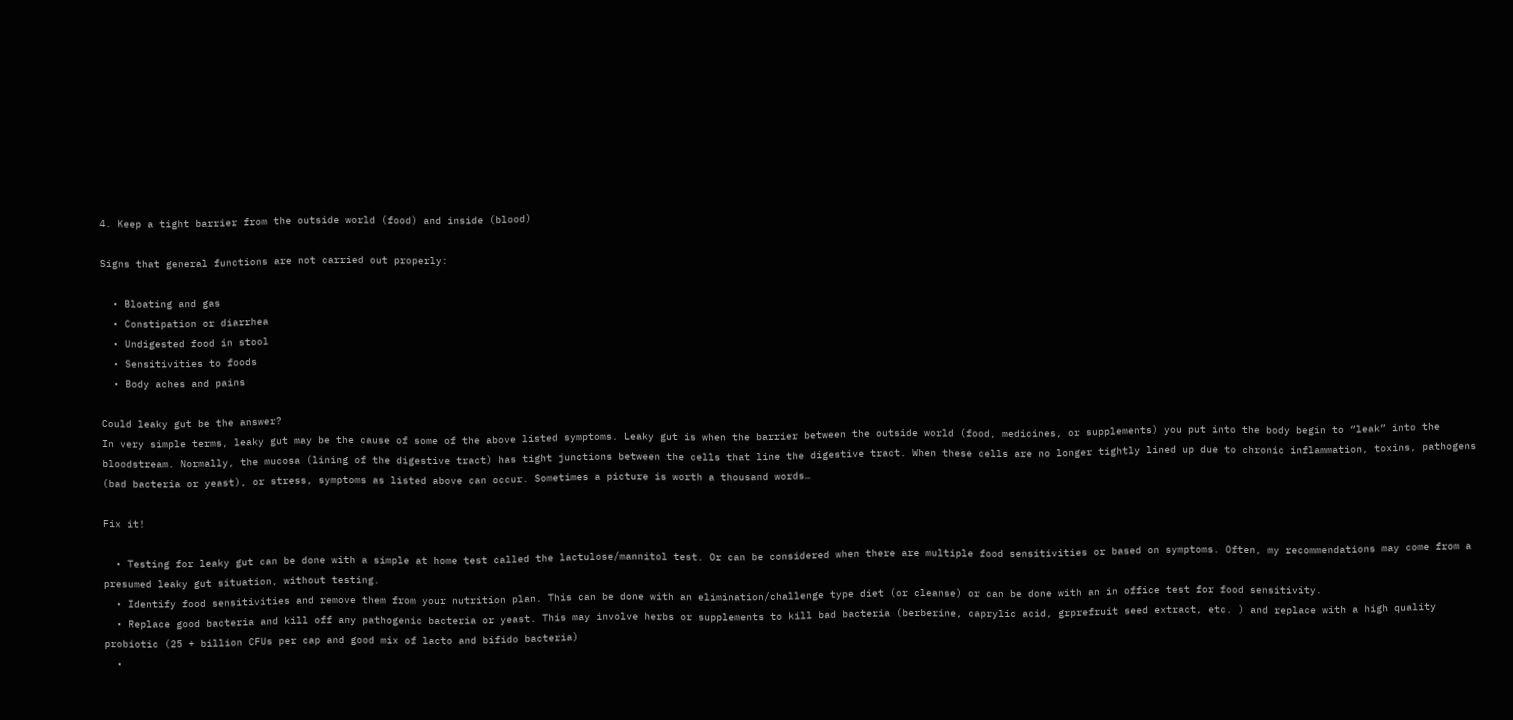4. Keep a tight barrier from the outside world (food) and inside (blood)

Signs that general functions are not carried out properly:

  • Bloating and gas
  • Constipation or diarrhea
  • Undigested food in stool
  • Sensitivities to foods
  • Body aches and pains

Could leaky gut be the answer?
In very simple terms, leaky gut may be the cause of some of the above listed symptoms. Leaky gut is when the barrier between the outside world (food, medicines, or supplements) you put into the body begin to “leak” into the bloodstream. Normally, the mucosa (lining of the digestive tract) has tight junctions between the cells that line the digestive tract. When these cells are no longer tightly lined up due to chronic inflammation, toxins, pathogens (bad bacteria or yeast), or stress, symptoms as listed above can occur. Sometimes a picture is worth a thousand words…

Fix it!

  • Testing for leaky gut can be done with a simple at home test called the lactulose/mannitol test. Or can be considered when there are multiple food sensitivities or based on symptoms. Often, my recommendations may come from a presumed leaky gut situation, without testing.
  • Identify food sensitivities and remove them from your nutrition plan. This can be done with an elimination/challenge type diet (or cleanse) or can be done with an in office test for food sensitivity.
  • Replace good bacteria and kill off any pathogenic bacteria or yeast. This may involve herbs or supplements to kill bad bacteria (berberine, caprylic acid, grprefruit seed extract, etc. ) and replace with a high quality probiotic (25 + billion CFUs per cap and good mix of lacto and bifido bacteria)
  •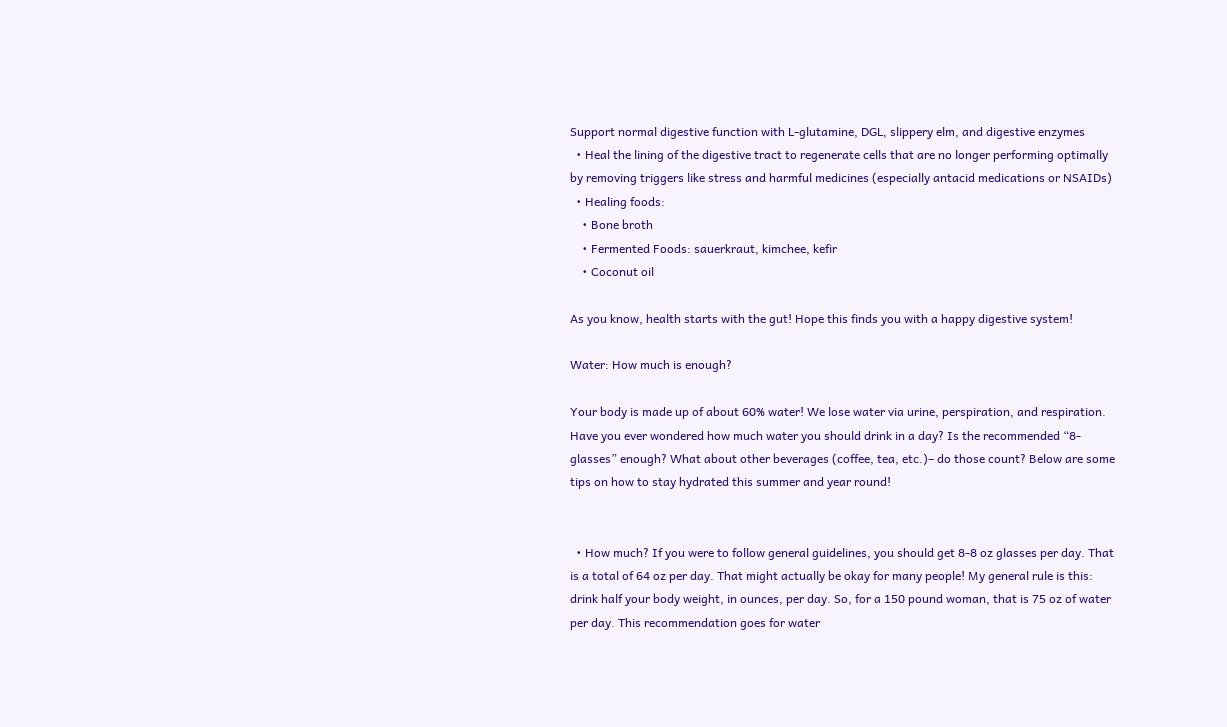Support normal digestive function with L-glutamine, DGL, slippery elm, and digestive enzymes
  • Heal the lining of the digestive tract to regenerate cells that are no longer performing optimally by removing triggers like stress and harmful medicines (especially antacid medications or NSAIDs)
  • Healing foods:
    • Bone broth
    • Fermented Foods: sauerkraut, kimchee, kefir
    • Coconut oil

As you know, health starts with the gut! Hope this finds you with a happy digestive system!

Water: How much is enough?

Your body is made up of about 60% water! We lose water via urine, perspiration, and respiration. Have you ever wondered how much water you should drink in a day? Is the recommended “8-glasses” enough? What about other beverages (coffee, tea, etc.)– do those count? Below are some tips on how to stay hydrated this summer and year round!


  • How much? If you were to follow general guidelines, you should get 8-8 oz glasses per day. That is a total of 64 oz per day. That might actually be okay for many people! My general rule is this: drink half your body weight, in ounces, per day. So, for a 150 pound woman, that is 75 oz of water per day. This recommendation goes for water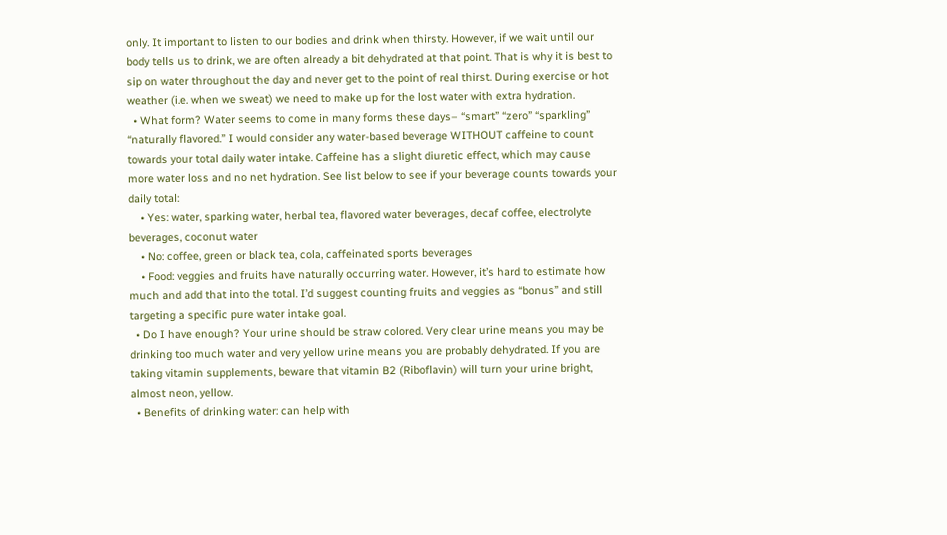only. It important to listen to our bodies and drink when thirsty. However, if we wait until our body tells us to drink, we are often already a bit dehydrated at that point. That is why it is best to sip on water throughout the day and never get to the point of real thirst. During exercise or hot weather (i.e. when we sweat) we need to make up for the lost water with extra hydration.
  • What form? Water seems to come in many forms these days– “smart” “zero” “sparkling” “naturally flavored.” I would consider any water-based beverage WITHOUT caffeine to count towards your total daily water intake. Caffeine has a slight diuretic effect, which may cause more water loss and no net hydration. See list below to see if your beverage counts towards your daily total:
    • Yes: water, sparking water, herbal tea, flavored water beverages, decaf coffee, electrolyte beverages, coconut water
    • No: coffee, green or black tea, cola, caffeinated sports beverages
    • Food: veggies and fruits have naturally occurring water. However, it’s hard to estimate how much and add that into the total. I’d suggest counting fruits and veggies as “bonus” and still targeting a specific pure water intake goal.
  • Do I have enough? Your urine should be straw colored. Very clear urine means you may be drinking too much water and very yellow urine means you are probably dehydrated. If you are taking vitamin supplements, beware that vitamin B2 (Riboflavin) will turn your urine bright, almost neon, yellow.
  • Benefits of drinking water: can help with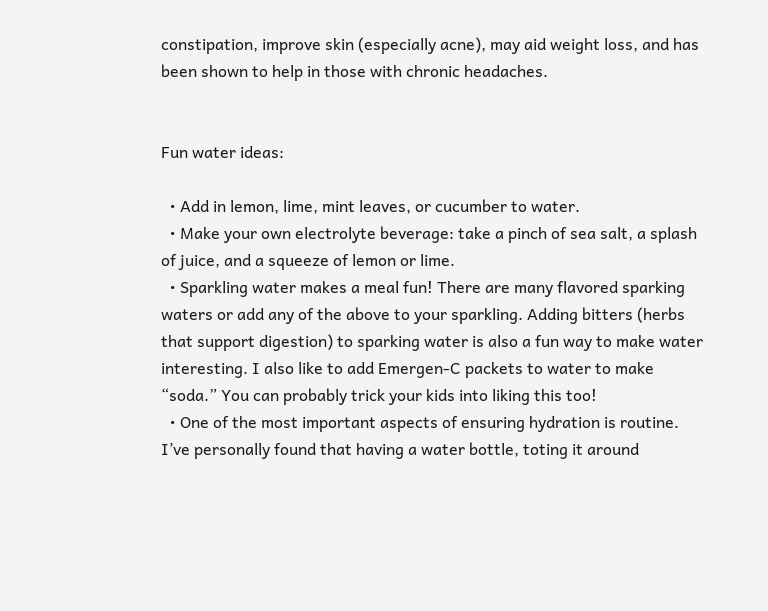constipation, improve skin (especially acne), may aid weight loss, and has been shown to help in those with chronic headaches.


Fun water ideas:

  • Add in lemon, lime, mint leaves, or cucumber to water.
  • Make your own electrolyte beverage: take a pinch of sea salt, a splash of juice, and a squeeze of lemon or lime.
  • Sparkling water makes a meal fun! There are many flavored sparking waters or add any of the above to your sparkling. Adding bitters (herbs that support digestion) to sparking water is also a fun way to make water interesting. I also like to add Emergen-C packets to water to make “soda.” You can probably trick your kids into liking this too!
  • One of the most important aspects of ensuring hydration is routine. I’ve personally found that having a water bottle, toting it around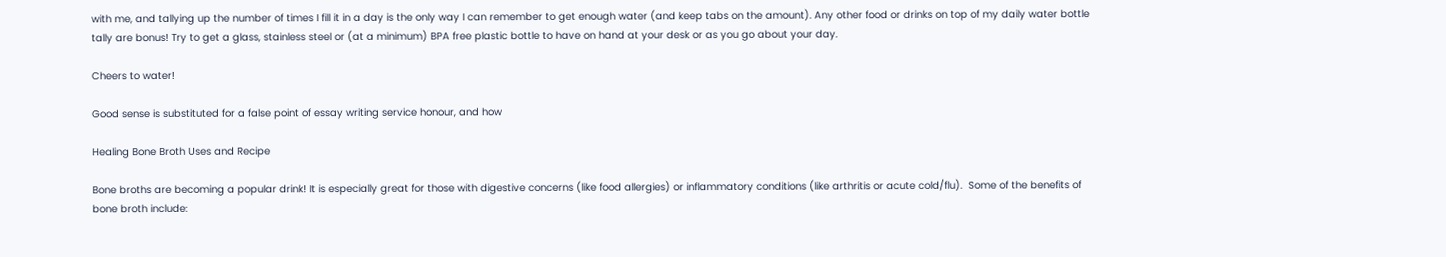with me, and tallying up the number of times I fill it in a day is the only way I can remember to get enough water (and keep tabs on the amount). Any other food or drinks on top of my daily water bottle tally are bonus! Try to get a glass, stainless steel or (at a minimum) BPA free plastic bottle to have on hand at your desk or as you go about your day.

Cheers to water!

Good sense is substituted for a false point of essay writing service honour, and how

Healing Bone Broth Uses and Recipe

Bone broths are becoming a popular drink! It is especially great for those with digestive concerns (like food allergies) or inflammatory conditions (like arthritis or acute cold/flu).  Some of the benefits of bone broth include: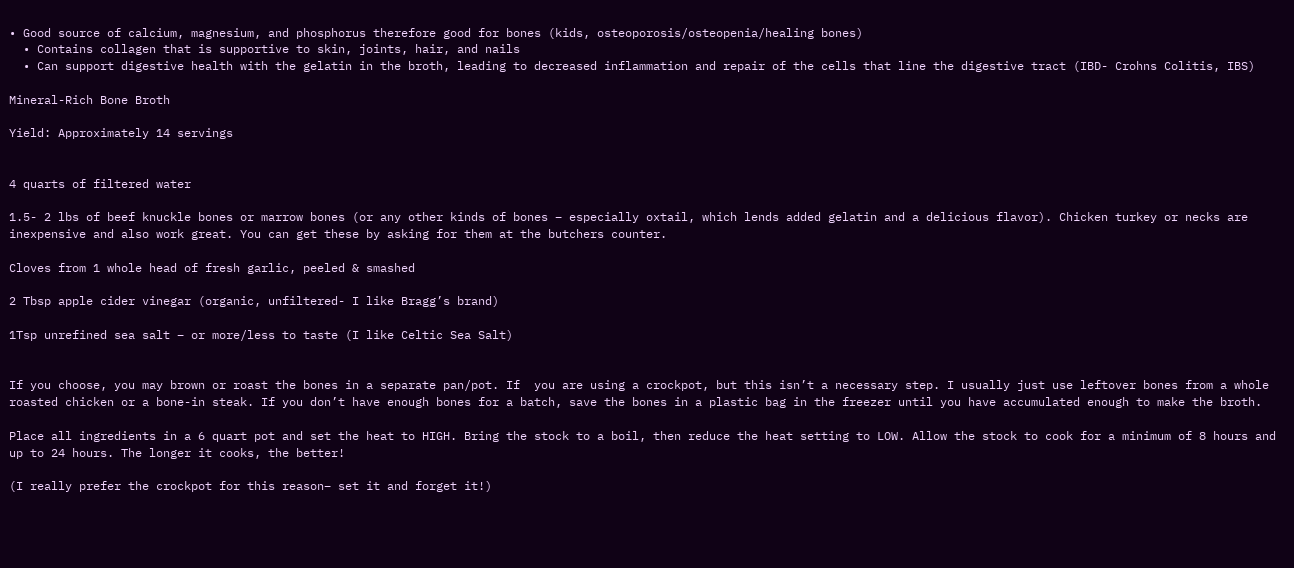• Good source of calcium, magnesium, and phosphorus therefore good for bones (kids, osteoporosis/osteopenia/healing bones)
  • Contains collagen that is supportive to skin, joints, hair, and nails
  • Can support digestive health with the gelatin in the broth, leading to decreased inflammation and repair of the cells that line the digestive tract (IBD- Crohns Colitis, IBS)

Mineral-Rich Bone Broth

Yield: Approximately 14 servings


4 quarts of filtered water

1.5- 2 lbs of beef knuckle bones or marrow bones (or any other kinds of bones – especially oxtail, which lends added gelatin and a delicious flavor). Chicken turkey or necks are inexpensive and also work great. You can get these by asking for them at the butchers counter.

Cloves from 1 whole head of fresh garlic, peeled & smashed

2 Tbsp apple cider vinegar (organic, unfiltered- I like Bragg’s brand)

1Tsp unrefined sea salt – or more/less to taste (I like Celtic Sea Salt)


If you choose, you may brown or roast the bones in a separate pan/pot. If  you are using a crockpot, but this isn’t a necessary step. I usually just use leftover bones from a whole roasted chicken or a bone-in steak. If you don’t have enough bones for a batch, save the bones in a plastic bag in the freezer until you have accumulated enough to make the broth.

Place all ingredients in a 6 quart pot and set the heat to HIGH. Bring the stock to a boil, then reduce the heat setting to LOW. Allow the stock to cook for a minimum of 8 hours and up to 24 hours. The longer it cooks, the better!

(I really prefer the crockpot for this reason– set it and forget it!)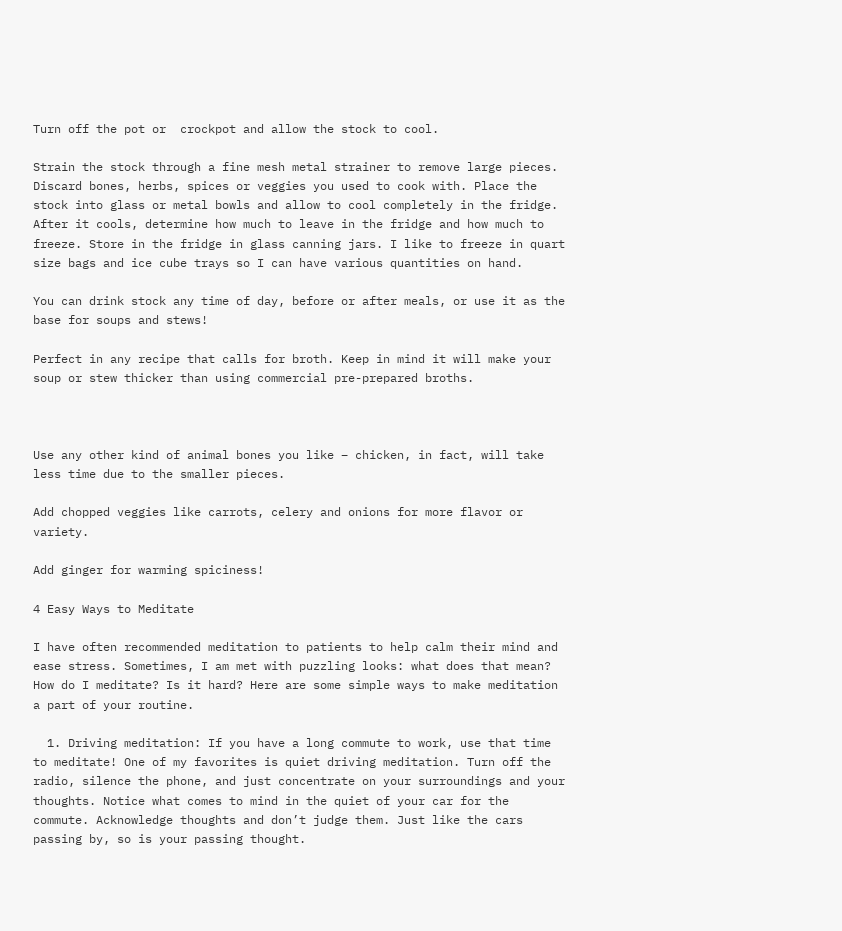Turn off the pot or  crockpot and allow the stock to cool.

Strain the stock through a fine mesh metal strainer to remove large pieces. Discard bones, herbs, spices or veggies you used to cook with. Place the stock into glass or metal bowls and allow to cool completely in the fridge. After it cools, determine how much to leave in the fridge and how much to freeze. Store in the fridge in glass canning jars. I like to freeze in quart size bags and ice cube trays so I can have various quantities on hand.

You can drink stock any time of day, before or after meals, or use it as the base for soups and stews!

Perfect in any recipe that calls for broth. Keep in mind it will make your soup or stew thicker than using commercial pre-prepared broths.



Use any other kind of animal bones you like – chicken, in fact, will take less time due to the smaller pieces.

Add chopped veggies like carrots, celery and onions for more flavor or variety.

Add ginger for warming spiciness!

4 Easy Ways to Meditate

I have often recommended meditation to patients to help calm their mind and ease stress. Sometimes, I am met with puzzling looks: what does that mean? How do I meditate? Is it hard? Here are some simple ways to make meditation a part of your routine.

  1. Driving meditation: If you have a long commute to work, use that time to meditate! One of my favorites is quiet driving meditation. Turn off the radio, silence the phone, and just concentrate on your surroundings and your thoughts. Notice what comes to mind in the quiet of your car for the commute. Acknowledge thoughts and don’t judge them. Just like the cars passing by, so is your passing thought.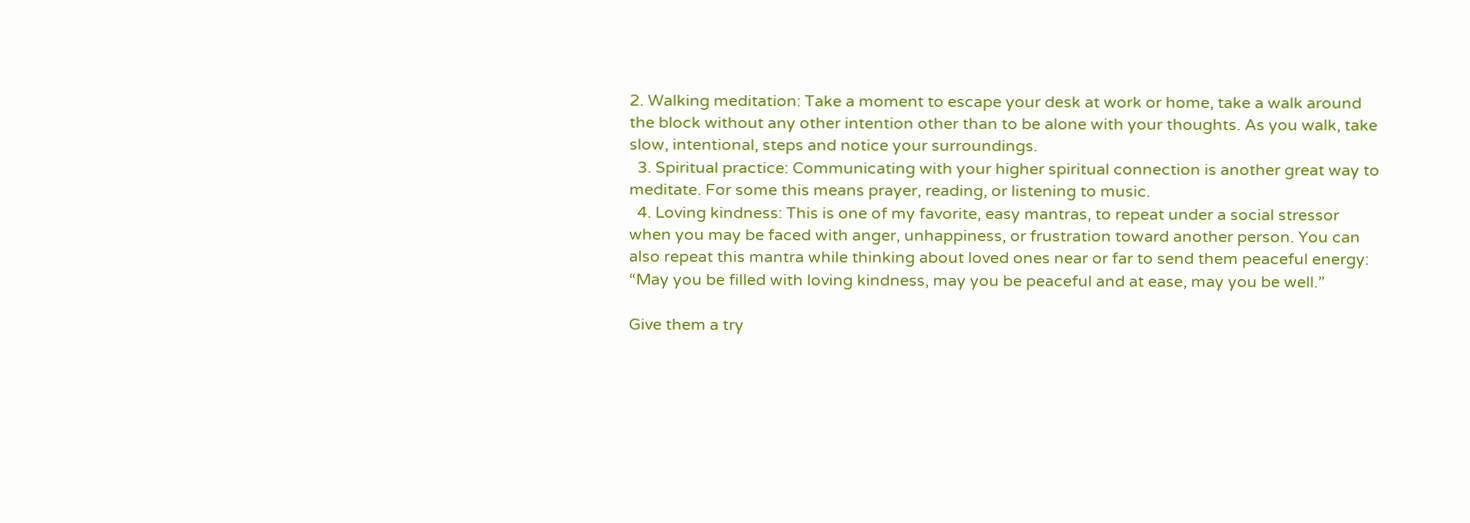2. Walking meditation: Take a moment to escape your desk at work or home, take a walk around the block without any other intention other than to be alone with your thoughts. As you walk, take slow, intentional, steps and notice your surroundings.
  3. Spiritual practice: Communicating with your higher spiritual connection is another great way to meditate. For some this means prayer, reading, or listening to music.
  4. Loving kindness: This is one of my favorite, easy mantras, to repeat under a social stressor when you may be faced with anger, unhappiness, or frustration toward another person. You can also repeat this mantra while thinking about loved ones near or far to send them peaceful energy: “May you be filled with loving kindness, may you be peaceful and at ease, may you be well.”

Give them a try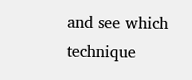and see which technique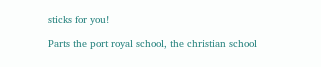sticks for you!

Parts the port royal school, the christian school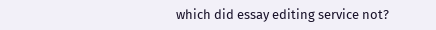which did essay editing service not?